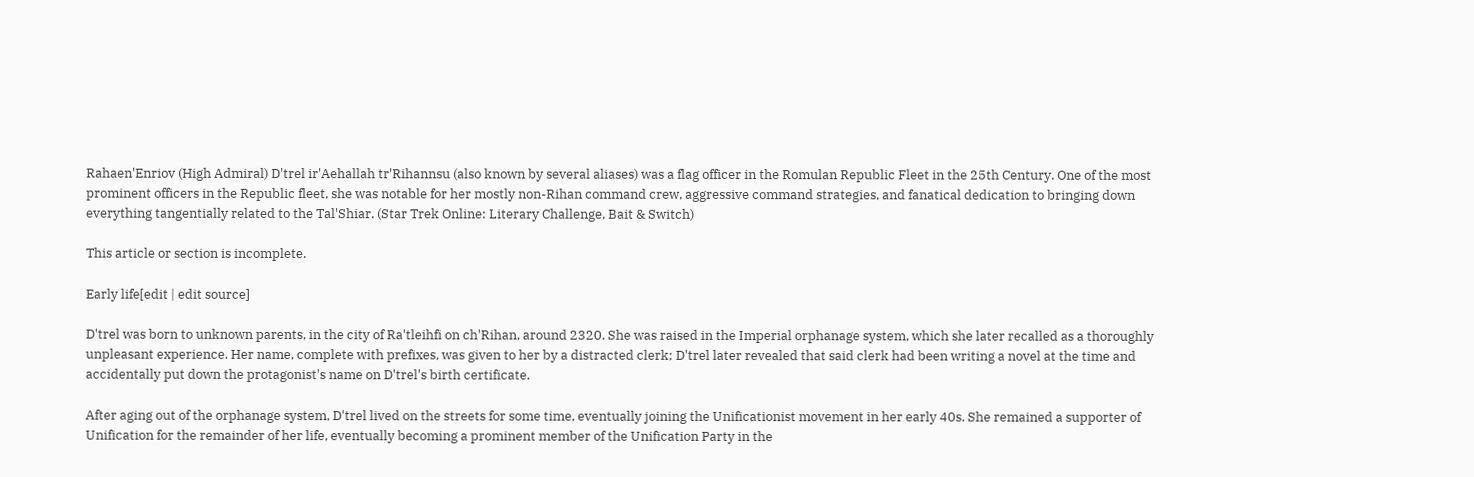Rahaen'Enriov (High Admiral) D'trel ir'Aehallah tr'Rihannsu (also known by several aliases) was a flag officer in the Romulan Republic Fleet in the 25th Century. One of the most prominent officers in the Republic fleet, she was notable for her mostly non-Rihan command crew, aggressive command strategies, and fanatical dedication to bringing down everything tangentially related to the Tal'Shiar. (Star Trek Online: Literary Challenge, Bait & Switch)

This article or section is incomplete.

Early life[edit | edit source]

D'trel was born to unknown parents, in the city of Ra'tleihfi on ch'Rihan, around 2320. She was raised in the Imperial orphanage system, which she later recalled as a thoroughly unpleasant experience. Her name, complete with prefixes, was given to her by a distracted clerk; D'trel later revealed that said clerk had been writing a novel at the time and accidentally put down the protagonist's name on D'trel's birth certificate.

After aging out of the orphanage system, D'trel lived on the streets for some time, eventually joining the Unificationist movement in her early 40s. She remained a supporter of Unification for the remainder of her life, eventually becoming a prominent member of the Unification Party in the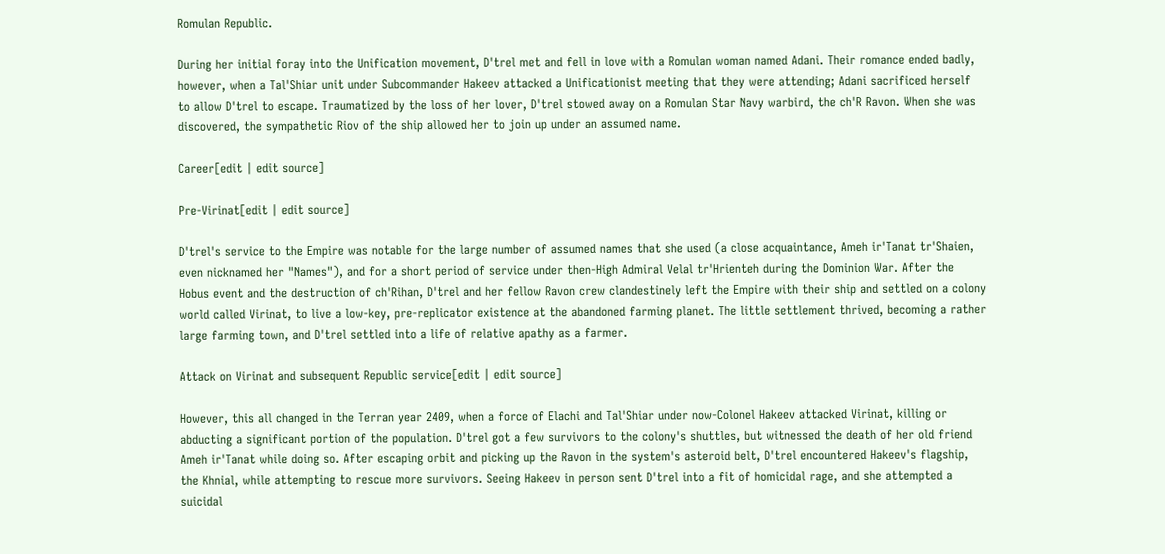Romulan Republic.

During her initial foray into the Unification movement, D'trel met and fell in love with a Romulan woman named Adani. Their romance ended badly, however, when a Tal'Shiar unit under Subcommander Hakeev attacked a Unificationist meeting that they were attending; Adani sacrificed herself to allow D'trel to escape. Traumatized by the loss of her lover, D'trel stowed away on a Romulan Star Navy warbird, the ch'R Ravon. When she was discovered, the sympathetic Riov of the ship allowed her to join up under an assumed name.

Career[edit | edit source]

Pre-Virinat[edit | edit source]

D'trel's service to the Empire was notable for the large number of assumed names that she used (a close acquaintance, Ameh ir'Tanat tr'Shaien, even nicknamed her "Names"), and for a short period of service under then-High Admiral Velal tr'Hrienteh during the Dominion War. After the Hobus event and the destruction of ch'Rihan, D'trel and her fellow Ravon crew clandestinely left the Empire with their ship and settled on a colony world called Virinat, to live a low-key, pre-replicator existence at the abandoned farming planet. The little settlement thrived, becoming a rather large farming town, and D'trel settled into a life of relative apathy as a farmer.

Attack on Virinat and subsequent Republic service[edit | edit source]

However, this all changed in the Terran year 2409, when a force of Elachi and Tal'Shiar under now-Colonel Hakeev attacked Virinat, killing or abducting a significant portion of the population. D'trel got a few survivors to the colony's shuttles, but witnessed the death of her old friend Ameh ir'Tanat while doing so. After escaping orbit and picking up the Ravon in the system's asteroid belt, D'trel encountered Hakeev's flagship, the Khnial, while attempting to rescue more survivors. Seeing Hakeev in person sent D'trel into a fit of homicidal rage, and she attempted a suicidal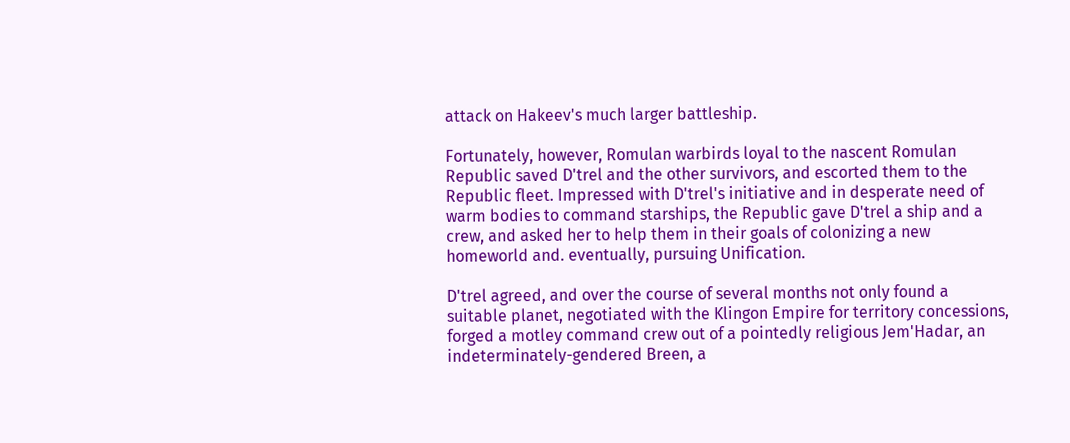attack on Hakeev's much larger battleship.

Fortunately, however, Romulan warbirds loyal to the nascent Romulan Republic saved D'trel and the other survivors, and escorted them to the Republic fleet. Impressed with D'trel's initiative and in desperate need of warm bodies to command starships, the Republic gave D'trel a ship and a crew, and asked her to help them in their goals of colonizing a new homeworld and. eventually, pursuing Unification.

D'trel agreed, and over the course of several months not only found a suitable planet, negotiated with the Klingon Empire for territory concessions, forged a motley command crew out of a pointedly religious Jem'Hadar, an indeterminately-gendered Breen, a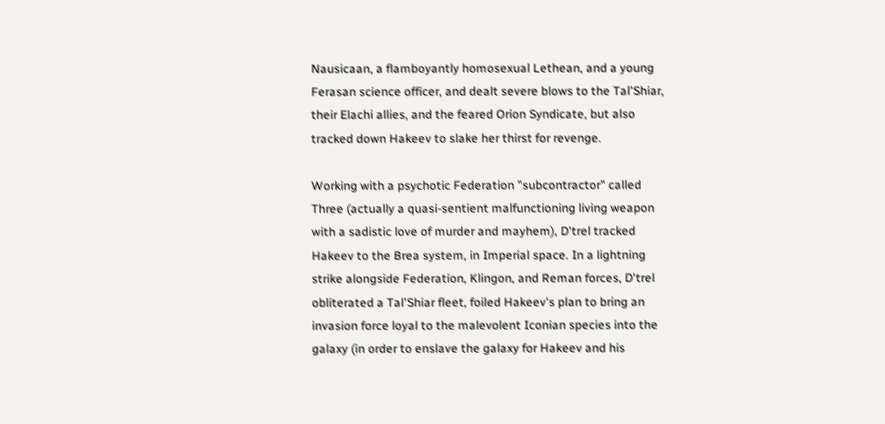Nausicaan, a flamboyantly homosexual Lethean, and a young Ferasan science officer, and dealt severe blows to the Tal'Shiar, their Elachi allies, and the feared Orion Syndicate, but also tracked down Hakeev to slake her thirst for revenge.

Working with a psychotic Federation "subcontractor" called Three (actually a quasi-sentient malfunctioning living weapon with a sadistic love of murder and mayhem), D'trel tracked Hakeev to the Brea system, in Imperial space. In a lightning strike alongside Federation, Klingon, and Reman forces, D'trel obliterated a Tal'Shiar fleet, foiled Hakeev's plan to bring an invasion force loyal to the malevolent Iconian species into the galaxy (in order to enslave the galaxy for Hakeev and his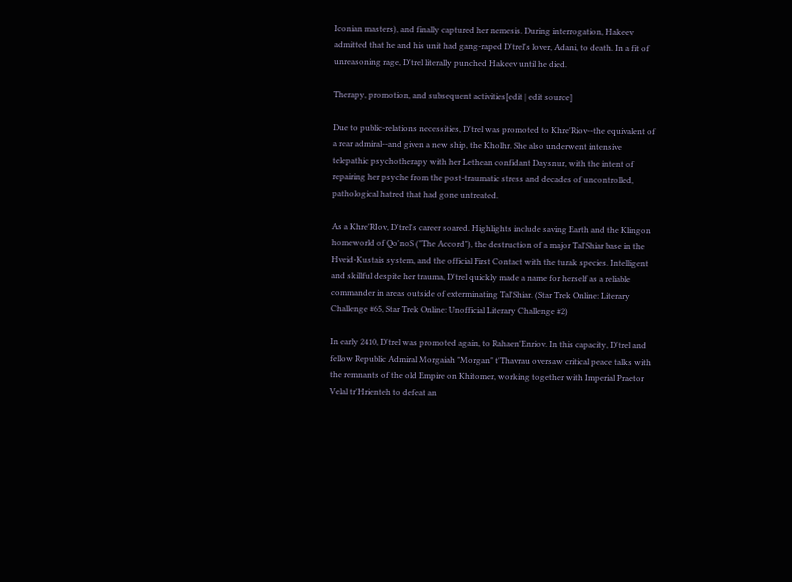Iconian masters), and finally captured her nemesis. During interrogation, Hakeev admitted that he and his unit had gang-raped D'trel's lover, Adani, to death. In a fit of unreasoning rage, D'trel literally punched Hakeev until he died.

Therapy, promotion, and subsequent activities[edit | edit source]

Due to public-relations necessities, D'trel was promoted to Khre'Riov--the equivalent of a rear admiral--and given a new ship, the Kholhr. She also underwent intensive telepathic psychotherapy with her Lethean confidant Daysnur, with the intent of repairing her psyche from the post-traumatic stress and decades of uncontrolled, pathological hatred that had gone untreated.

As a Khre'RIov, D'trel's career soared. Highlights include saving Earth and the Klingon homeworld of Qo'noS ("The Accord"), the destruction of a major Tal'Shiar base in the Hveid-Kustais system, and the official First Contact with the turak species. Intelligent and skillful despite her trauma, D'trel quickly made a name for herself as a reliable commander in areas outside of exterminating Tal'Shiar. (Star Trek Online: Literary Challenge #65, Star Trek Online: Unofficial Literary Challenge #2)

In early 2410, D'trel was promoted again, to Rahaen'Enriov. In this capacity, D'trel and fellow Republic Admiral Morgaiah "Morgan" t'Thavrau oversaw critical peace talks with the remnants of the old Empire on Khitomer, working together with Imperial Praetor Velal tr'Hrienteh to defeat an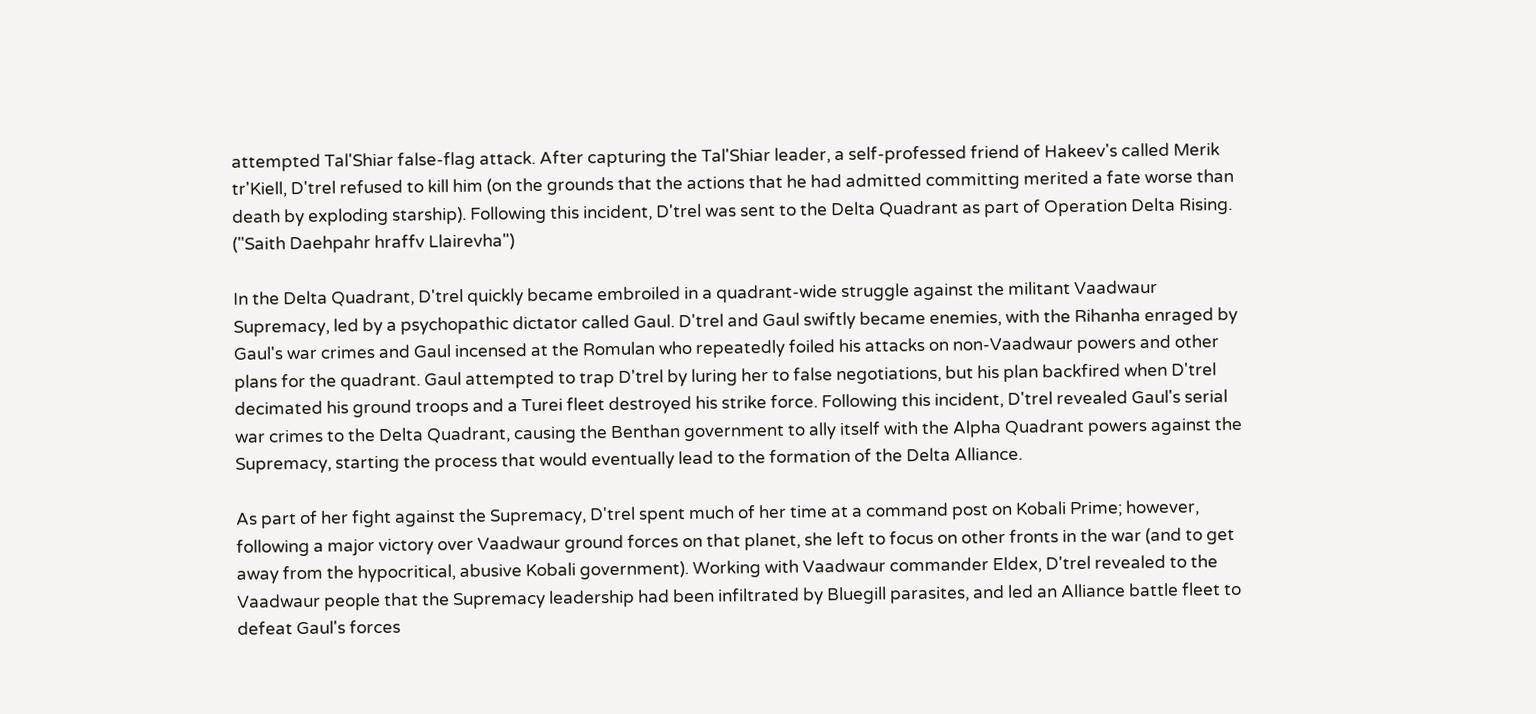attempted Tal'Shiar false-flag attack. After capturing the Tal'Shiar leader, a self-professed friend of Hakeev's called Merik tr'Kiell, D'trel refused to kill him (on the grounds that the actions that he had admitted committing merited a fate worse than death by exploding starship). Following this incident, D'trel was sent to the Delta Quadrant as part of Operation Delta Rising. ("Saith Daehpahr hraffv Llairevha")

In the Delta Quadrant, D'trel quickly became embroiled in a quadrant-wide struggle against the militant Vaadwaur Supremacy, led by a psychopathic dictator called Gaul. D'trel and Gaul swiftly became enemies, with the Rihanha enraged by Gaul's war crimes and Gaul incensed at the Romulan who repeatedly foiled his attacks on non-Vaadwaur powers and other plans for the quadrant. Gaul attempted to trap D'trel by luring her to false negotiations, but his plan backfired when D'trel decimated his ground troops and a Turei fleet destroyed his strike force. Following this incident, D'trel revealed Gaul's serial war crimes to the Delta Quadrant, causing the Benthan government to ally itself with the Alpha Quadrant powers against the Supremacy, starting the process that would eventually lead to the formation of the Delta Alliance.

As part of her fight against the Supremacy, D'trel spent much of her time at a command post on Kobali Prime; however, following a major victory over Vaadwaur ground forces on that planet, she left to focus on other fronts in the war (and to get away from the hypocritical, abusive Kobali government). Working with Vaadwaur commander Eldex, D'trel revealed to the Vaadwaur people that the Supremacy leadership had been infiltrated by Bluegill parasites, and led an Alliance battle fleet to defeat Gaul's forces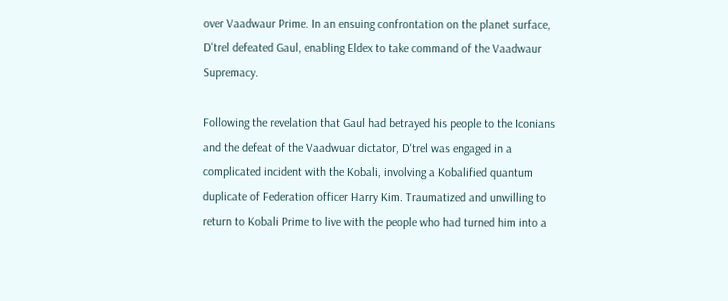over Vaadwaur Prime. In an ensuing confrontation on the planet surface, D'trel defeated Gaul, enabling Eldex to take command of the Vaadwaur Supremacy.

Following the revelation that Gaul had betrayed his people to the Iconians and the defeat of the Vaadwuar dictator, D'trel was engaged in a complicated incident with the Kobali, involving a Kobalified quantum duplicate of Federation officer Harry Kim. Traumatized and unwilling to return to Kobali Prime to live with the people who had turned him into a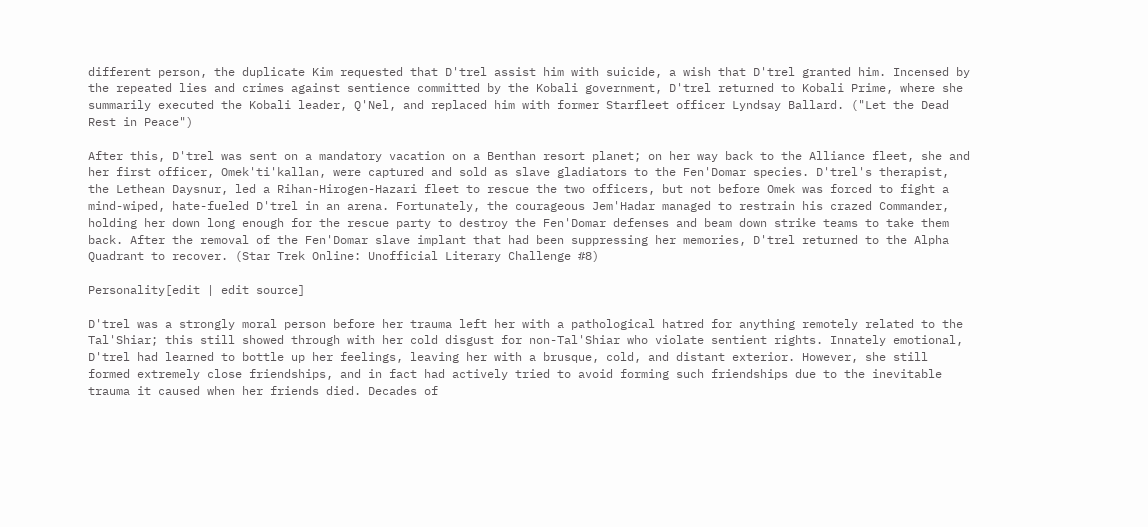different person, the duplicate Kim requested that D'trel assist him with suicide, a wish that D'trel granted him. Incensed by the repeated lies and crimes against sentience committed by the Kobali government, D'trel returned to Kobali Prime, where she summarily executed the Kobali leader, Q'Nel, and replaced him with former Starfleet officer Lyndsay Ballard. ("Let the Dead Rest in Peace")

After this, D'trel was sent on a mandatory vacation on a Benthan resort planet; on her way back to the Alliance fleet, she and her first officer, Omek'ti'kallan, were captured and sold as slave gladiators to the Fen'Domar species. D'trel's therapist, the Lethean Daysnur, led a Rihan-Hirogen-Hazari fleet to rescue the two officers, but not before Omek was forced to fight a mind-wiped, hate-fueled D'trel in an arena. Fortunately, the courageous Jem'Hadar managed to restrain his crazed Commander, holding her down long enough for the rescue party to destroy the Fen'Domar defenses and beam down strike teams to take them back. After the removal of the Fen'Domar slave implant that had been suppressing her memories, D'trel returned to the Alpha Quadrant to recover. (Star Trek Online: Unofficial Literary Challenge #8)

Personality[edit | edit source]

D'trel was a strongly moral person before her trauma left her with a pathological hatred for anything remotely related to the Tal'Shiar; this still showed through with her cold disgust for non-Tal'Shiar who violate sentient rights. Innately emotional, D'trel had learned to bottle up her feelings, leaving her with a brusque, cold, and distant exterior. However, she still formed extremely close friendships, and in fact had actively tried to avoid forming such friendships due to the inevitable trauma it caused when her friends died. Decades of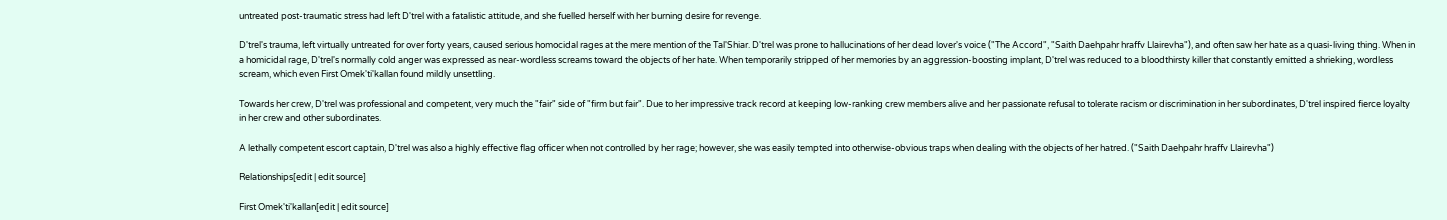untreated post-traumatic stress had left D'trel with a fatalistic attitude, and she fuelled herself with her burning desire for revenge.

D'trel's trauma, left virtually untreated for over forty years, caused serious homocidal rages at the mere mention of the Tal'Shiar. D'trel was prone to hallucinations of her dead lover's voice ("The Accord", "Saith Daehpahr hraffv Llairevha"), and often saw her hate as a quasi-living thing. When in a homicidal rage, D'trel's normally cold anger was expressed as near-wordless screams toward the objects of her hate. When temporarily stripped of her memories by an aggression-boosting implant, D'trel was reduced to a bloodthirsty killer that constantly emitted a shrieking, wordless scream, which even First Omek'ti'kallan found mildly unsettling.

Towards her crew, D'trel was professional and competent, very much the "fair" side of "firm but fair". Due to her impressive track record at keeping low-ranking crew members alive and her passionate refusal to tolerate racism or discrimination in her subordinates, D'trel inspired fierce loyalty in her crew and other subordinates.

A lethally competent escort captain, D'trel was also a highly effective flag officer when not controlled by her rage; however, she was easily tempted into otherwise-obvious traps when dealing with the objects of her hatred. ("Saith Daehpahr hraffv Llairevha")

Relationships[edit | edit source]

First Omek'ti'kallan[edit | edit source]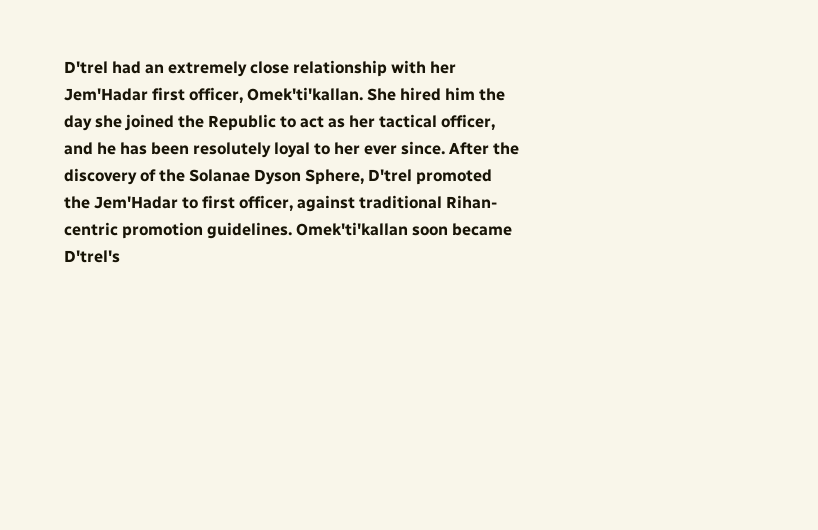D'trel had an extremely close relationship with her Jem'Hadar first officer, Omek'ti'kallan. She hired him the day she joined the Republic to act as her tactical officer, and he has been resolutely loyal to her ever since. After the discovery of the Solanae Dyson Sphere, D'trel promoted the Jem'Hadar to first officer, against traditional Rihan-centric promotion guidelines. Omek'ti'kallan soon became D'trel's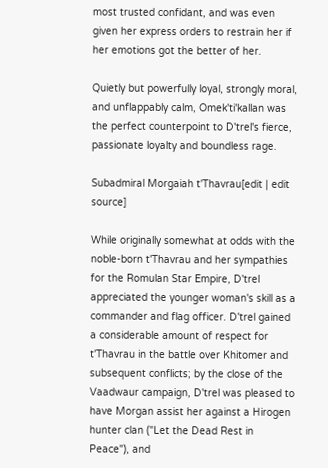most trusted confidant, and was even given her express orders to restrain her if her emotions got the better of her.

Quietly but powerfully loyal, strongly moral, and unflappably calm, Omek'ti'kallan was the perfect counterpoint to D'trel's fierce, passionate loyalty and boundless rage.

Subadmiral Morgaiah t'Thavrau[edit | edit source]

While originally somewhat at odds with the noble-born t'Thavrau and her sympathies for the Romulan Star Empire, D'trel appreciated the younger woman's skill as a commander and flag officer. D'trel gained a considerable amount of respect for t'Thavrau in the battle over Khitomer and subsequent conflicts; by the close of the Vaadwaur campaign, D'trel was pleased to have Morgan assist her against a Hirogen hunter clan ("Let the Dead Rest in Peace"), and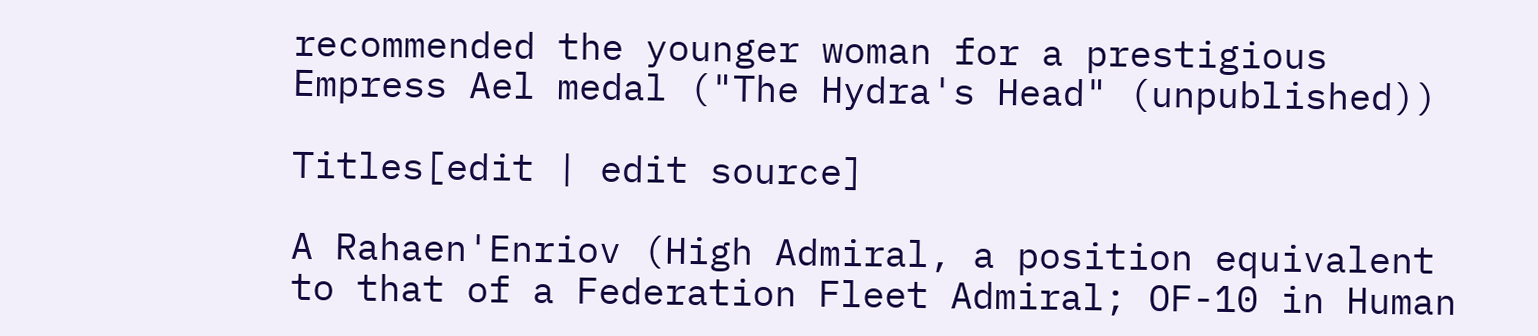recommended the younger woman for a prestigious Empress Ael medal ("The Hydra's Head" (unpublished))

Titles[edit | edit source]

A Rahaen'Enriov (High Admiral, a position equivalent to that of a Federation Fleet Admiral; OF-10 in Human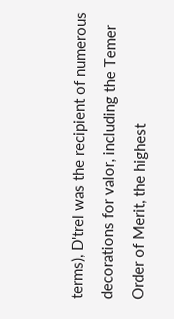terms), D'trel was the recipient of numerous decorations for valor, including the Temer Order of Merit, the highest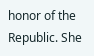honor of the Republic. She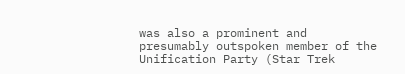was also a prominent and presumably outspoken member of the Unification Party (Star Trek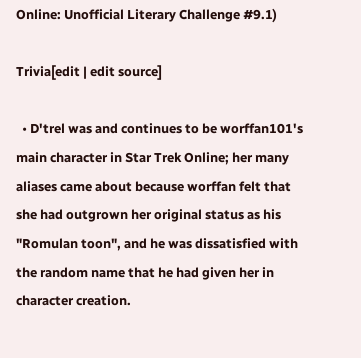Online: Unofficial Literary Challenge #9.1)

Trivia[edit | edit source]

  • D'trel was and continues to be worffan101's main character in Star Trek Online; her many aliases came about because worffan felt that she had outgrown her original status as his "Romulan toon", and he was dissatisfied with the random name that he had given her in character creation.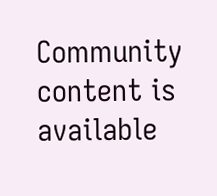Community content is available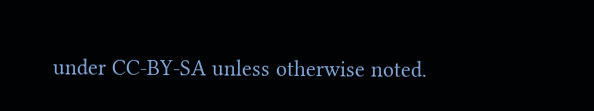under CC-BY-SA unless otherwise noted.